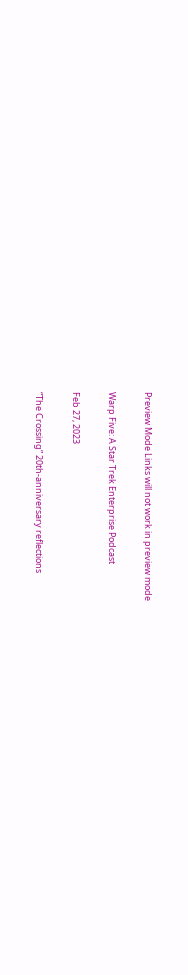Preview Mode Links will not work in preview mode

Warp Five: A Star Trek Enterprise Podcast

Feb 27, 2023

“The Crossing” 20th-anniversary reflections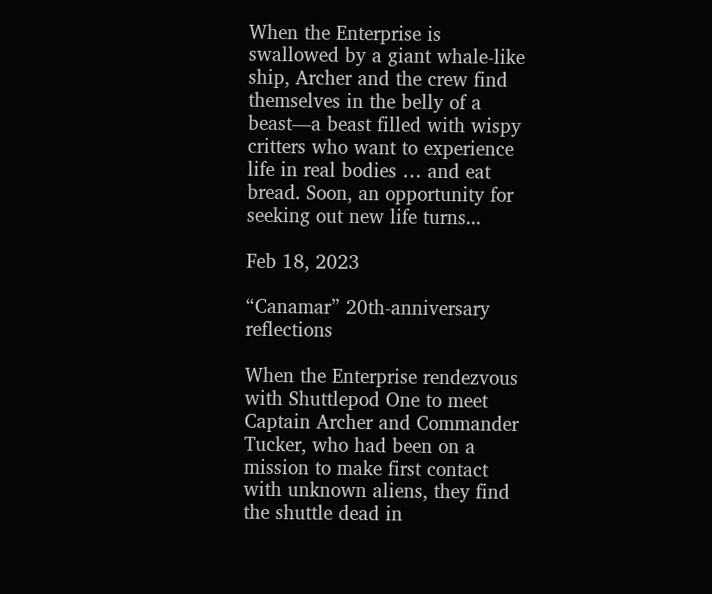When the Enterprise is swallowed by a giant whale-like ship, Archer and the crew find themselves in the belly of a beast—a beast filled with wispy critters who want to experience life in real bodies … and eat bread. Soon, an opportunity for seeking out new life turns...

Feb 18, 2023

“Canamar” 20th-anniversary reflections

When the Enterprise rendezvous with Shuttlepod One to meet Captain Archer and Commander Tucker, who had been on a mission to make first contact with unknown aliens, they find the shuttle dead in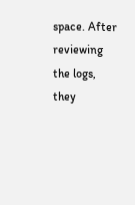space. After reviewing the logs, they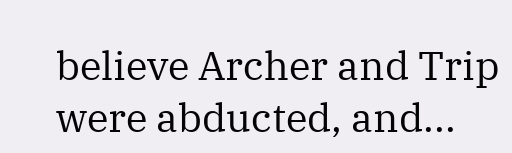believe Archer and Trip were abducted, and...